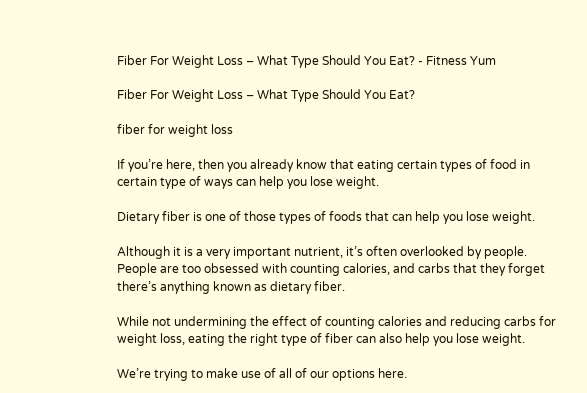Fiber For Weight Loss – What Type Should You Eat? - Fitness Yum

Fiber For Weight Loss – What Type Should You Eat?

fiber for weight loss

If you’re here, then you already know that eating certain types of food in certain type of ways can help you lose weight.

Dietary fiber is one of those types of foods that can help you lose weight.

Although it is a very important nutrient, it’s often overlooked by people. People are too obsessed with counting calories, and carbs that they forget there’s anything known as dietary fiber.

While not undermining the effect of counting calories and reducing carbs for weight loss, eating the right type of fiber can also help you lose weight.

We’re trying to make use of all of our options here.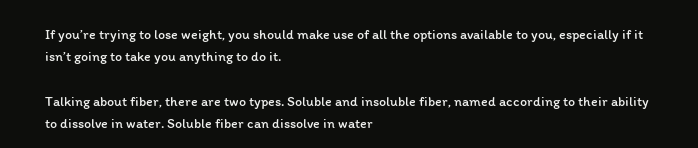If you’re trying to lose weight, you should make use of all the options available to you, especially if it isn’t going to take you anything to do it.

Talking about fiber, there are two types. Soluble and insoluble fiber, named according to their ability to dissolve in water. Soluble fiber can dissolve in water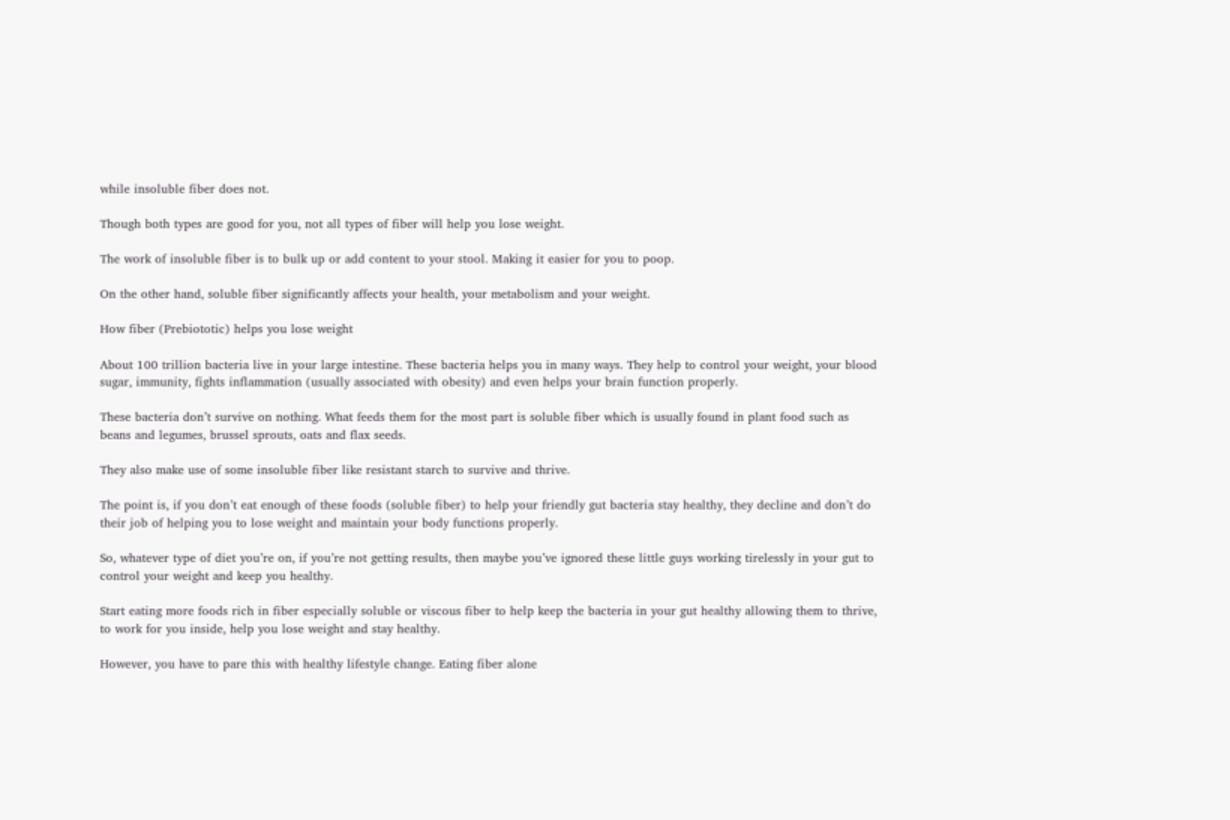while insoluble fiber does not.

Though both types are good for you, not all types of fiber will help you lose weight.

The work of insoluble fiber is to bulk up or add content to your stool. Making it easier for you to poop.

On the other hand, soluble fiber significantly affects your health, your metabolism and your weight.

How fiber (Prebiototic) helps you lose weight

About 100 trillion bacteria live in your large intestine. These bacteria helps you in many ways. They help to control your weight, your blood sugar, immunity, fights inflammation (usually associated with obesity) and even helps your brain function properly.

These bacteria don’t survive on nothing. What feeds them for the most part is soluble fiber which is usually found in plant food such as beans and legumes, brussel sprouts, oats and flax seeds.

They also make use of some insoluble fiber like resistant starch to survive and thrive.

The point is, if you don’t eat enough of these foods (soluble fiber) to help your friendly gut bacteria stay healthy, they decline and don’t do their job of helping you to lose weight and maintain your body functions properly.

So, whatever type of diet you’re on, if you’re not getting results, then maybe you’ve ignored these little guys working tirelessly in your gut to control your weight and keep you healthy.

Start eating more foods rich in fiber especially soluble or viscous fiber to help keep the bacteria in your gut healthy allowing them to thrive, to work for you inside, help you lose weight and stay healthy.

However, you have to pare this with healthy lifestyle change. Eating fiber alone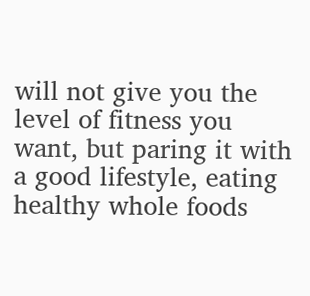will not give you the level of fitness you want, but paring it with a good lifestyle, eating healthy whole foods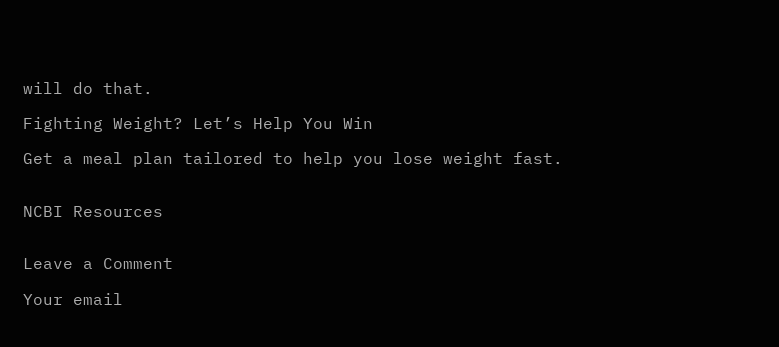will do that.

Fighting Weight? Let’s Help You Win

Get a meal plan tailored to help you lose weight fast.


NCBI Resources


Leave a Comment

Your email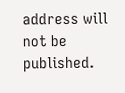address will not be published.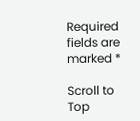Required fields are marked *

Scroll to Top